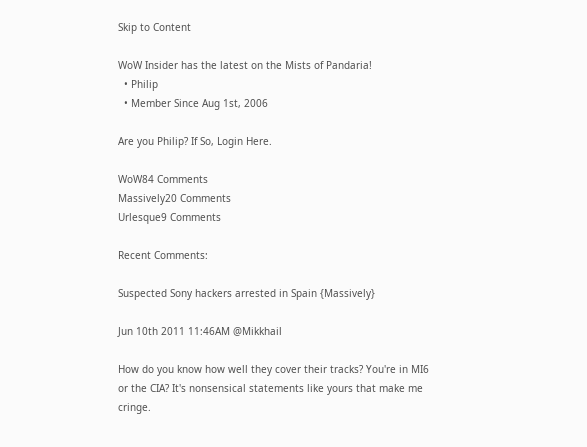Skip to Content

WoW Insider has the latest on the Mists of Pandaria!
  • Philip
  • Member Since Aug 1st, 2006

Are you Philip? If So, Login Here.

WoW84 Comments
Massively20 Comments
Urlesque9 Comments

Recent Comments:

Suspected Sony hackers arrested in Spain {Massively}

Jun 10th 2011 11:46AM @Mikkhail

How do you know how well they cover their tracks? You're in MI6 or the CIA? It's nonsensical statements like yours that make me cringe.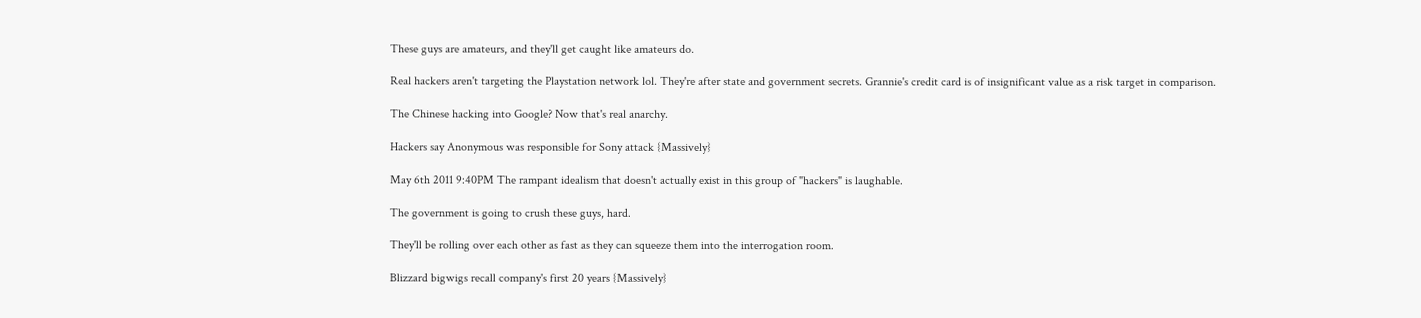These guys are amateurs, and they'll get caught like amateurs do.

Real hackers aren't targeting the Playstation network lol. They're after state and government secrets. Grannie's credit card is of insignificant value as a risk target in comparison.

The Chinese hacking into Google? Now that's real anarchy.

Hackers say Anonymous was responsible for Sony attack {Massively}

May 6th 2011 9:40PM The rampant idealism that doesn't actually exist in this group of "hackers" is laughable.

The government is going to crush these guys, hard.

They'll be rolling over each other as fast as they can squeeze them into the interrogation room.

Blizzard bigwigs recall company's first 20 years {Massively}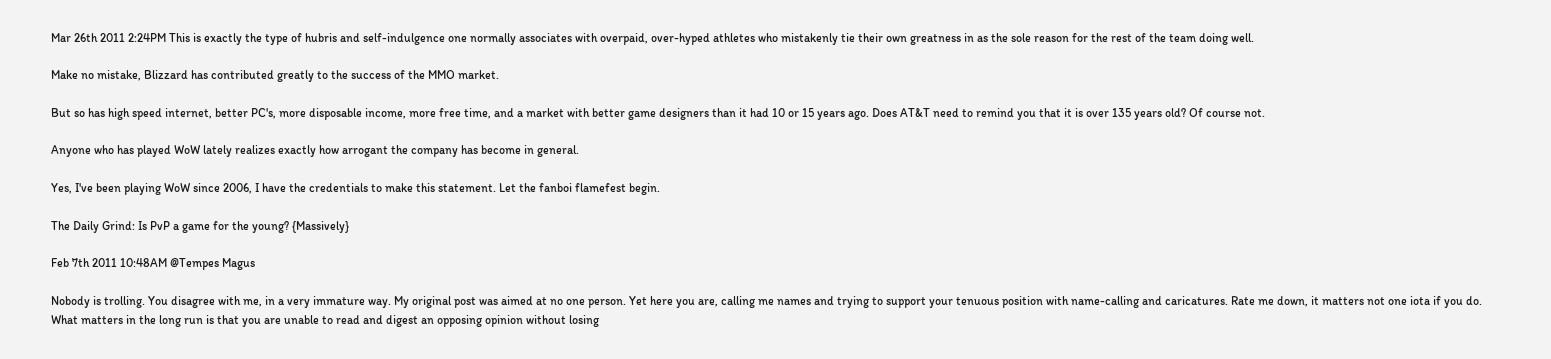Mar 26th 2011 2:24PM This is exactly the type of hubris and self-indulgence one normally associates with overpaid, over-hyped athletes who mistakenly tie their own greatness in as the sole reason for the rest of the team doing well.

Make no mistake, Blizzard has contributed greatly to the success of the MMO market.

But so has high speed internet, better PC's, more disposable income, more free time, and a market with better game designers than it had 10 or 15 years ago. Does AT&T need to remind you that it is over 135 years old? Of course not.

Anyone who has played WoW lately realizes exactly how arrogant the company has become in general.

Yes, I've been playing WoW since 2006, I have the credentials to make this statement. Let the fanboi flamefest begin.

The Daily Grind: Is PvP a game for the young? {Massively}

Feb 7th 2011 10:48AM @Tempes Magus

Nobody is trolling. You disagree with me, in a very immature way. My original post was aimed at no one person. Yet here you are, calling me names and trying to support your tenuous position with name-calling and caricatures. Rate me down, it matters not one iota if you do. What matters in the long run is that you are unable to read and digest an opposing opinion without losing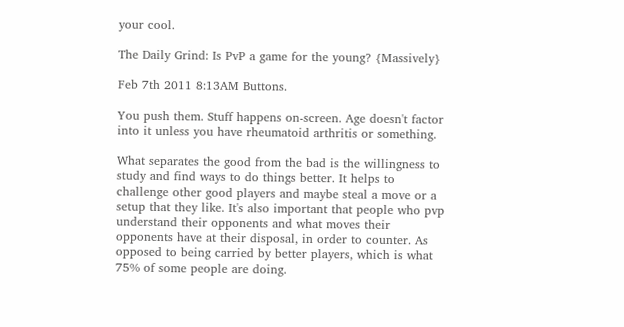your cool.

The Daily Grind: Is PvP a game for the young? {Massively}

Feb 7th 2011 8:13AM Buttons.

You push them. Stuff happens on-screen. Age doesn't factor into it unless you have rheumatoid arthritis or something.

What separates the good from the bad is the willingness to study and find ways to do things better. It helps to challenge other good players and maybe steal a move or a setup that they like. It's also important that people who pvp understand their opponents and what moves their opponents have at their disposal, in order to counter. As opposed to being carried by better players, which is what 75% of some people are doing.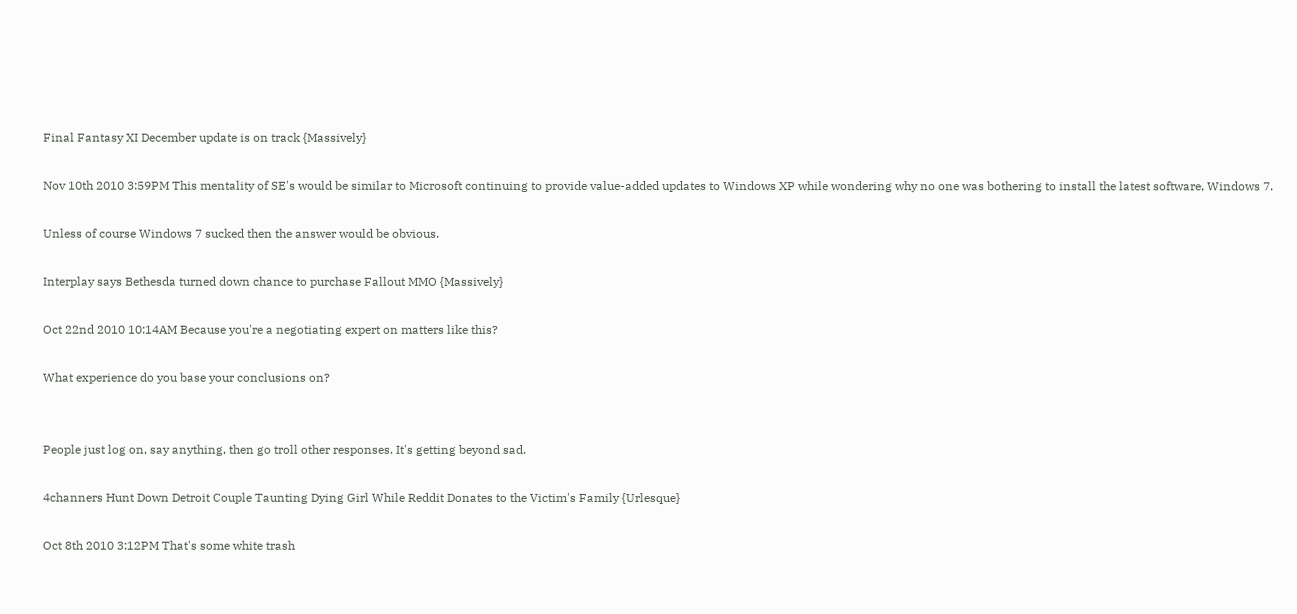Final Fantasy XI December update is on track {Massively}

Nov 10th 2010 3:59PM This mentality of SE's would be similar to Microsoft continuing to provide value-added updates to Windows XP while wondering why no one was bothering to install the latest software, Windows 7.

Unless of course Windows 7 sucked then the answer would be obvious.

Interplay says Bethesda turned down chance to purchase Fallout MMO {Massively}

Oct 22nd 2010 10:14AM Because you're a negotiating expert on matters like this?

What experience do you base your conclusions on?


People just log on, say anything, then go troll other responses. It's getting beyond sad.

4channers Hunt Down Detroit Couple Taunting Dying Girl While Reddit Donates to the Victim's Family {Urlesque}

Oct 8th 2010 3:12PM That's some white trash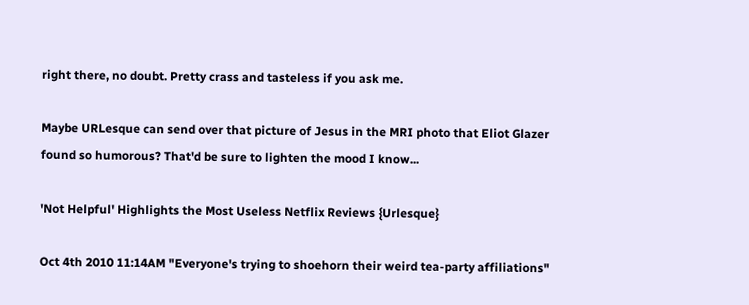right there, no doubt. Pretty crass and tasteless if you ask me.

Maybe URLesque can send over that picture of Jesus in the MRI photo that Eliot Glazer found so humorous? That'd be sure to lighten the mood I know...

'Not Helpful' Highlights the Most Useless Netflix Reviews {Urlesque}

Oct 4th 2010 11:14AM "Everyone's trying to shoehorn their weird tea-party affiliations"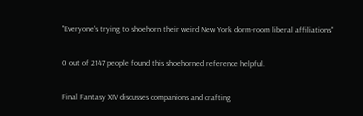"Everyone's trying to shoehorn their weird New York dorm-room liberal affiliations"

0 out of 2147 people found this shoehorned reference helpful.

Final Fantasy XIV discusses companions and crafting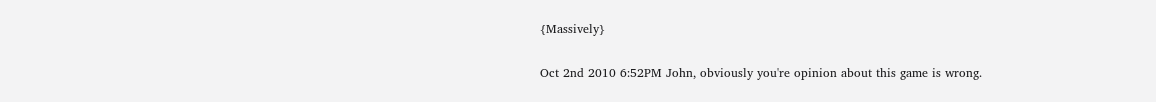{Massively}

Oct 2nd 2010 6:52PM John, obviously you're opinion about this game is wrong.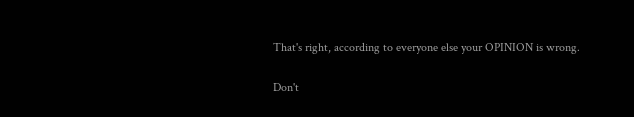That's right, according to everyone else your OPINION is wrong.

Don't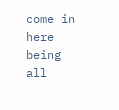come in here being all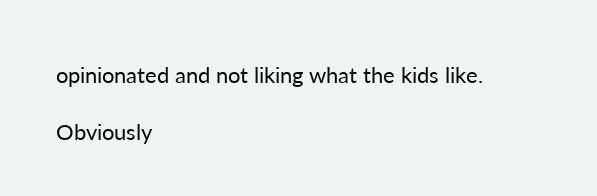opinionated and not liking what the kids like.

Obviously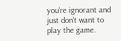you're ignorant and just don't want to play the game.